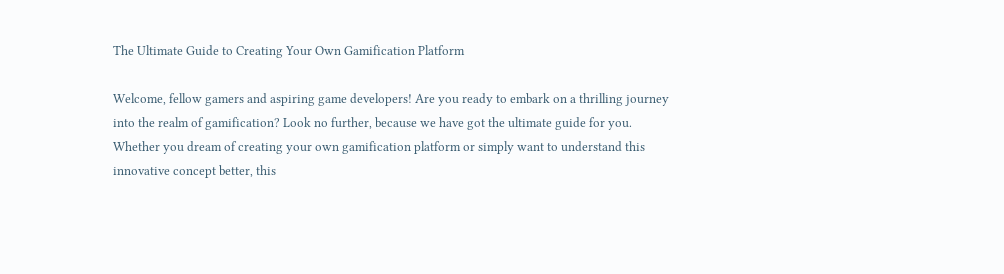The Ultimate Guide to Creating Your Own Gamification Platform

Welcome, fellow gamers and aspiring game developers! Are you ready to embark on a thrilling journey into the realm of gamification? Look no further, because we have got the ultimate guide for you. Whether you dream of creating your own gamification platform or simply want to understand this innovative concept better, this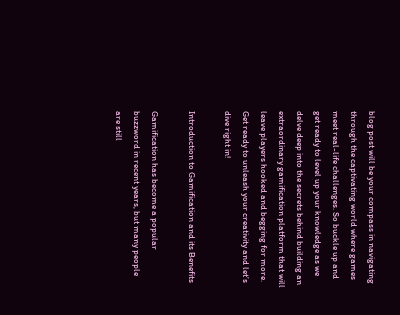blog post will be your compass in navigating through the captivating world where games meet real-life challenges. So buckle up and get ready to level up your knowledge as we delve deep into the secrets behind building an extraordinary gamification platform that will leave players hooked and begging for more. Get ready to unleash your creativity and let’s dive right in!

Introduction to Gamification and its Benefits

Gamification has become a popular buzzword in recent years, but many people are still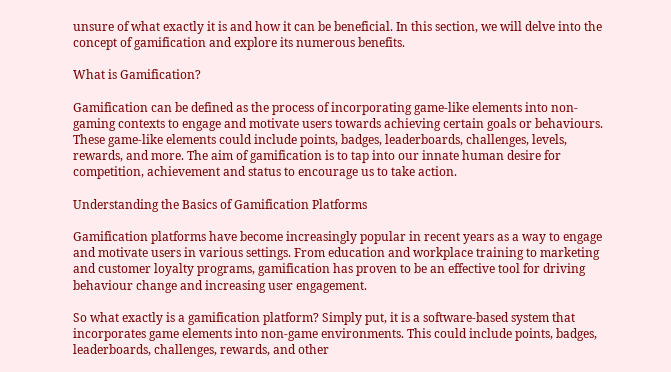unsure of what exactly it is and how it can be beneficial. In this section, we will delve into the concept of gamification and explore its numerous benefits.

What is Gamification?

Gamification can be defined as the process of incorporating game-like elements into non-gaming contexts to engage and motivate users towards achieving certain goals or behaviours. These game-like elements could include points, badges, leaderboards, challenges, levels, rewards, and more. The aim of gamification is to tap into our innate human desire for competition, achievement and status to encourage us to take action.

Understanding the Basics of Gamification Platforms

Gamification platforms have become increasingly popular in recent years as a way to engage and motivate users in various settings. From education and workplace training to marketing and customer loyalty programs, gamification has proven to be an effective tool for driving behaviour change and increasing user engagement.

So what exactly is a gamification platform? Simply put, it is a software-based system that incorporates game elements into non-game environments. This could include points, badges, leaderboards, challenges, rewards, and other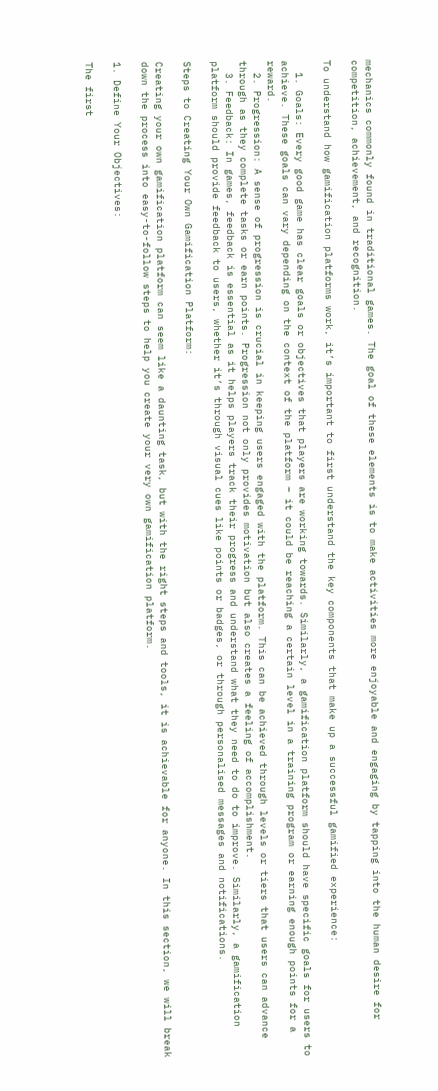mechanics commonly found in traditional games. The goal of these elements is to make activities more enjoyable and engaging by tapping into the human desire for competition, achievement, and recognition.

To understand how gamification platforms work, it’s important to first understand the key components that make up a successful gamified experience:

  1. Goals: Every good game has clear goals or objectives that players are working towards. Similarly, a gamification platform should have specific goals for users to achieve. These goals can vary depending on the context of the platform – it could be reaching a certain level in a training program or earning enough points for a reward.
  2. Progression: A sense of progression is crucial in keeping users engaged with the platform. This can be achieved through levels or tiers that users can advance through as they complete tasks or earn points. Progression not only provides motivation but also creates a feeling of accomplishment.
  3. Feedback: In games, feedback is essential as it helps players track their progress and understand what they need to do to improve. Similarly, a gamification platform should provide feedback to users, whether it’s through visual cues like points or badges, or through personalised messages and notifications.

Steps to Creating Your Own Gamification Platform:

Creating your own gamification platform can seem like a daunting task, but with the right steps and tools, it is achievable for anyone. In this section, we will break down the process into easy-to-follow steps to help you create your very own gamification platform.

1. Define Your Objectives:

The first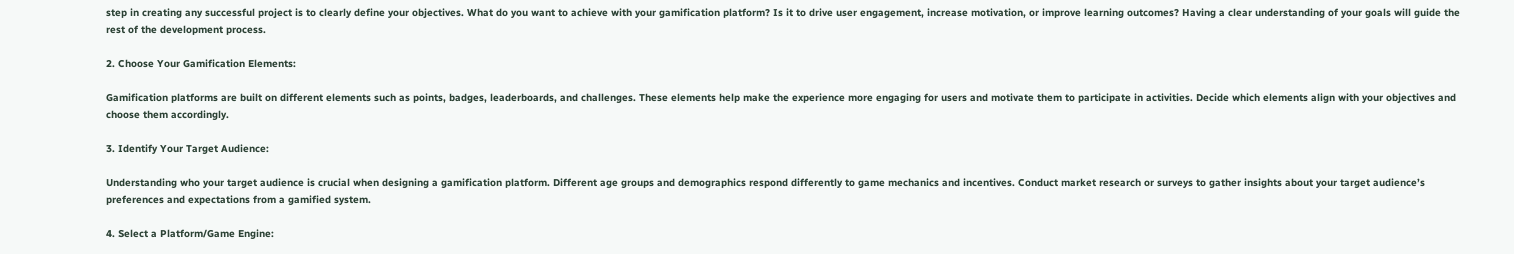step in creating any successful project is to clearly define your objectives. What do you want to achieve with your gamification platform? Is it to drive user engagement, increase motivation, or improve learning outcomes? Having a clear understanding of your goals will guide the rest of the development process.

2. Choose Your Gamification Elements:

Gamification platforms are built on different elements such as points, badges, leaderboards, and challenges. These elements help make the experience more engaging for users and motivate them to participate in activities. Decide which elements align with your objectives and choose them accordingly.

3. Identify Your Target Audience:

Understanding who your target audience is crucial when designing a gamification platform. Different age groups and demographics respond differently to game mechanics and incentives. Conduct market research or surveys to gather insights about your target audience’s preferences and expectations from a gamified system.

4. Select a Platform/Game Engine: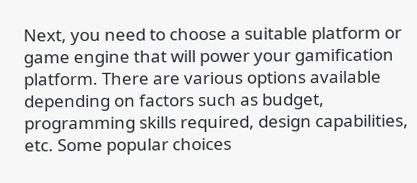Next, you need to choose a suitable platform or game engine that will power your gamification platform. There are various options available depending on factors such as budget, programming skills required, design capabilities, etc. Some popular choices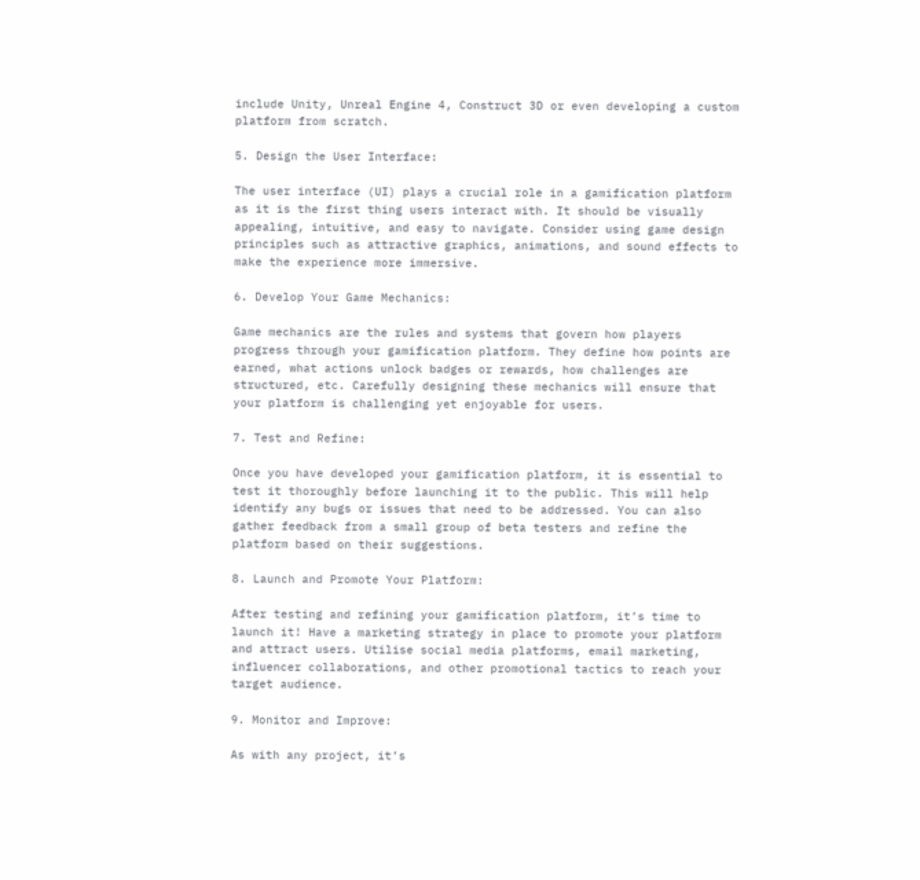include Unity, Unreal Engine 4, Construct 3D or even developing a custom platform from scratch.

5. Design the User Interface:

The user interface (UI) plays a crucial role in a gamification platform as it is the first thing users interact with. It should be visually appealing, intuitive, and easy to navigate. Consider using game design principles such as attractive graphics, animations, and sound effects to make the experience more immersive.

6. Develop Your Game Mechanics:

Game mechanics are the rules and systems that govern how players progress through your gamification platform. They define how points are earned, what actions unlock badges or rewards, how challenges are structured, etc. Carefully designing these mechanics will ensure that your platform is challenging yet enjoyable for users.

7. Test and Refine:

Once you have developed your gamification platform, it is essential to test it thoroughly before launching it to the public. This will help identify any bugs or issues that need to be addressed. You can also gather feedback from a small group of beta testers and refine the platform based on their suggestions.

8. Launch and Promote Your Platform:

After testing and refining your gamification platform, it’s time to launch it! Have a marketing strategy in place to promote your platform and attract users. Utilise social media platforms, email marketing, influencer collaborations, and other promotional tactics to reach your target audience.

9. Monitor and Improve:

As with any project, it’s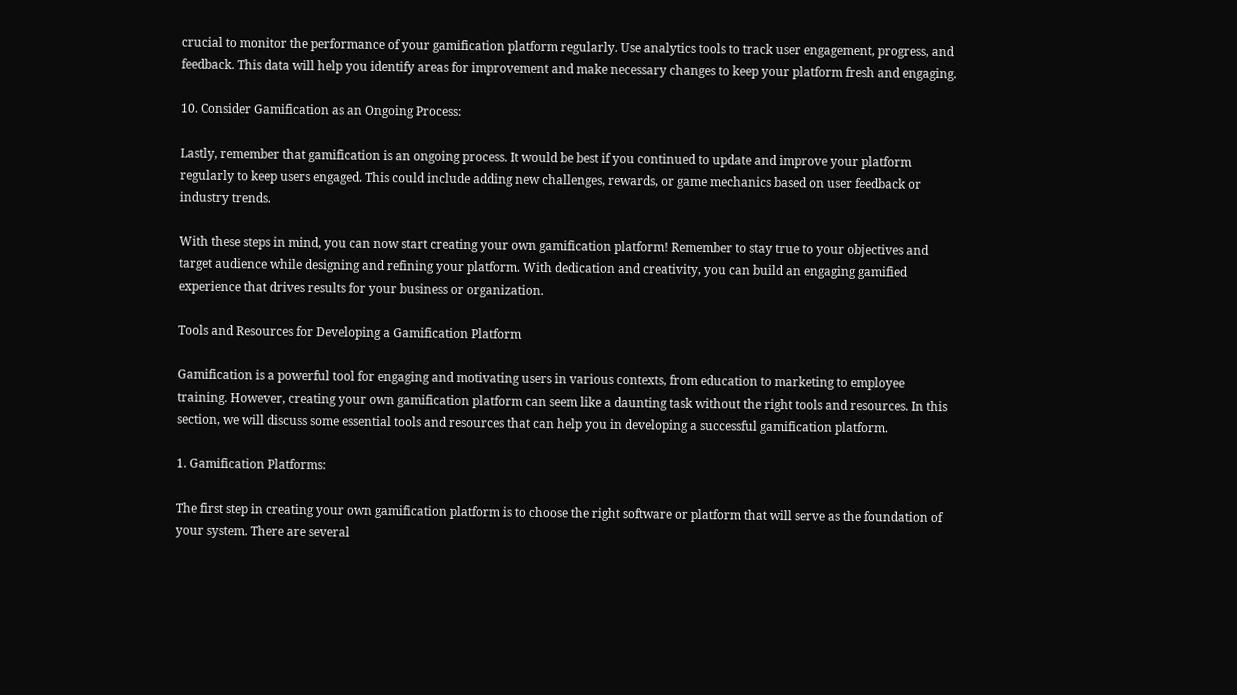crucial to monitor the performance of your gamification platform regularly. Use analytics tools to track user engagement, progress, and feedback. This data will help you identify areas for improvement and make necessary changes to keep your platform fresh and engaging.

10. Consider Gamification as an Ongoing Process:

Lastly, remember that gamification is an ongoing process. It would be best if you continued to update and improve your platform regularly to keep users engaged. This could include adding new challenges, rewards, or game mechanics based on user feedback or industry trends.

With these steps in mind, you can now start creating your own gamification platform! Remember to stay true to your objectives and target audience while designing and refining your platform. With dedication and creativity, you can build an engaging gamified experience that drives results for your business or organization.

Tools and Resources for Developing a Gamification Platform

Gamification is a powerful tool for engaging and motivating users in various contexts, from education to marketing to employee training. However, creating your own gamification platform can seem like a daunting task without the right tools and resources. In this section, we will discuss some essential tools and resources that can help you in developing a successful gamification platform.

1. Gamification Platforms:

The first step in creating your own gamification platform is to choose the right software or platform that will serve as the foundation of your system. There are several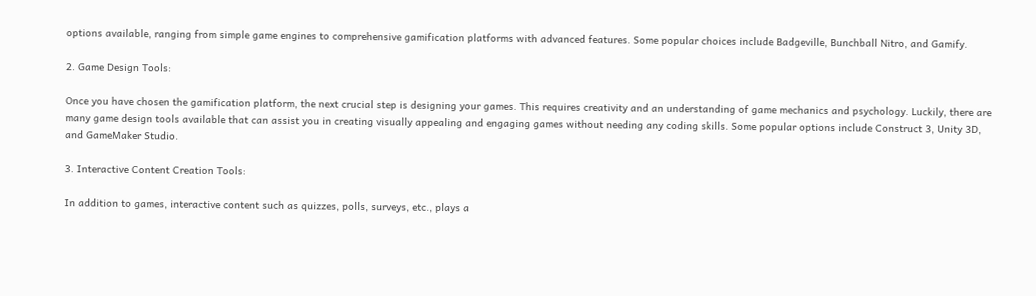options available, ranging from simple game engines to comprehensive gamification platforms with advanced features. Some popular choices include Badgeville, Bunchball Nitro, and Gamify.

2. Game Design Tools:

Once you have chosen the gamification platform, the next crucial step is designing your games. This requires creativity and an understanding of game mechanics and psychology. Luckily, there are many game design tools available that can assist you in creating visually appealing and engaging games without needing any coding skills. Some popular options include Construct 3, Unity 3D, and GameMaker Studio.

3. Interactive Content Creation Tools:

In addition to games, interactive content such as quizzes, polls, surveys, etc., plays a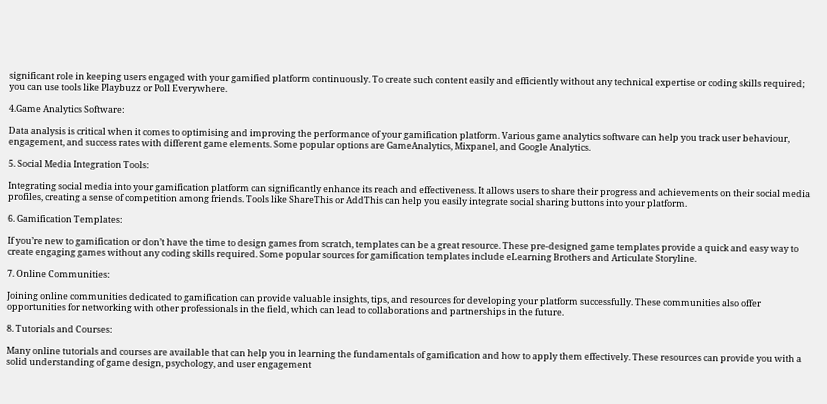significant role in keeping users engaged with your gamified platform continuously. To create such content easily and efficiently without any technical expertise or coding skills required; you can use tools like Playbuzz or Poll Everywhere.

4.Game Analytics Software:

Data analysis is critical when it comes to optimising and improving the performance of your gamification platform. Various game analytics software can help you track user behaviour, engagement, and success rates with different game elements. Some popular options are GameAnalytics, Mixpanel, and Google Analytics.

5. Social Media Integration Tools:

Integrating social media into your gamification platform can significantly enhance its reach and effectiveness. It allows users to share their progress and achievements on their social media profiles, creating a sense of competition among friends. Tools like ShareThis or AddThis can help you easily integrate social sharing buttons into your platform.

6. Gamification Templates:

If you’re new to gamification or don’t have the time to design games from scratch, templates can be a great resource. These pre-designed game templates provide a quick and easy way to create engaging games without any coding skills required. Some popular sources for gamification templates include eLearning Brothers and Articulate Storyline.

7. Online Communities:

Joining online communities dedicated to gamification can provide valuable insights, tips, and resources for developing your platform successfully. These communities also offer opportunities for networking with other professionals in the field, which can lead to collaborations and partnerships in the future.

8. Tutorials and Courses:

Many online tutorials and courses are available that can help you in learning the fundamentals of gamification and how to apply them effectively. These resources can provide you with a solid understanding of game design, psychology, and user engagement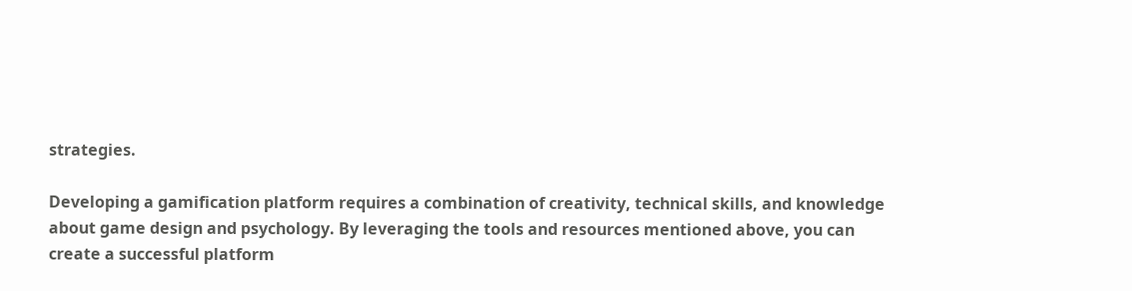strategies.

Developing a gamification platform requires a combination of creativity, technical skills, and knowledge about game design and psychology. By leveraging the tools and resources mentioned above, you can create a successful platform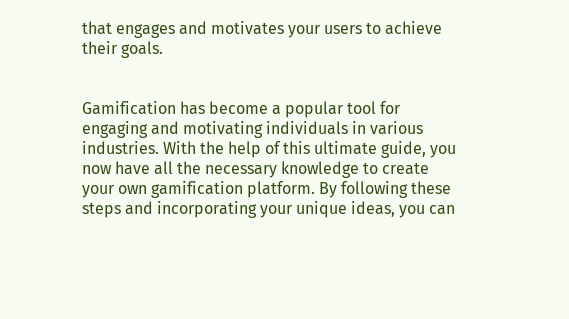that engages and motivates your users to achieve their goals.


Gamification has become a popular tool for engaging and motivating individuals in various industries. With the help of this ultimate guide, you now have all the necessary knowledge to create your own gamification platform. By following these steps and incorporating your unique ideas, you can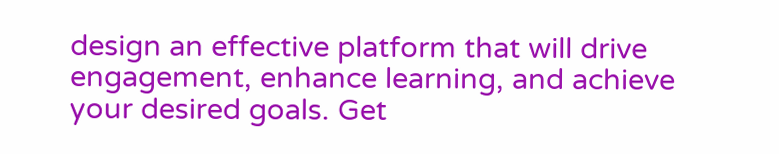design an effective platform that will drive engagement, enhance learning, and achieve your desired goals. Get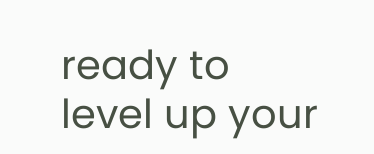ready to level up your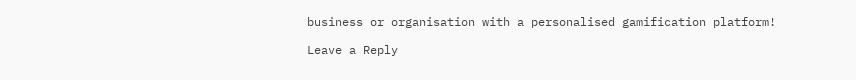business or organisation with a personalised gamification platform!

Leave a Reply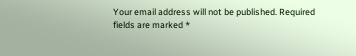Your email address will not be published. Required fields are marked *